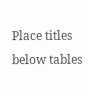Place titles below tables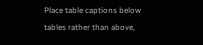Place table captions below tables rather than above,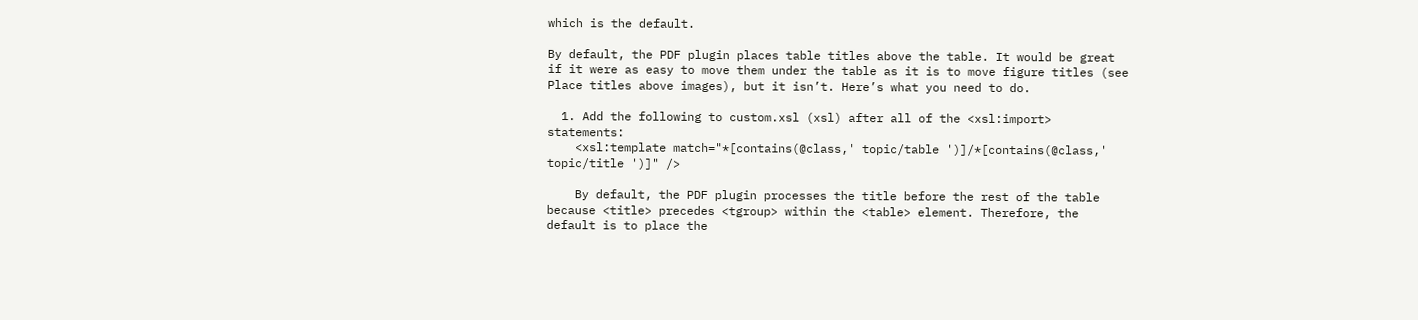which is the default.

By default, the PDF plugin places table titles above the table. It would be great if it were as easy to move them under the table as it is to move figure titles (see Place titles above images), but it isn’t. Here’s what you need to do.

  1. Add the following to custom.xsl (xsl) after all of the <xsl:import> statements:
    <xsl:template match="*[contains(@class,' topic/table ')]/*[contains(@class,' topic/title ')]" />

    By default, the PDF plugin processes the title before the rest of the table because <title> precedes <tgroup> within the <table> element. Therefore, the default is to place the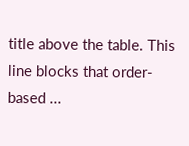title above the table. This line blocks that order-based ...